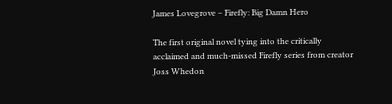James Lovegrove – Firefly: Big Damn Hero

The first original novel tying into the critically acclaimed and much-missed Firefly series from creator Joss Whedon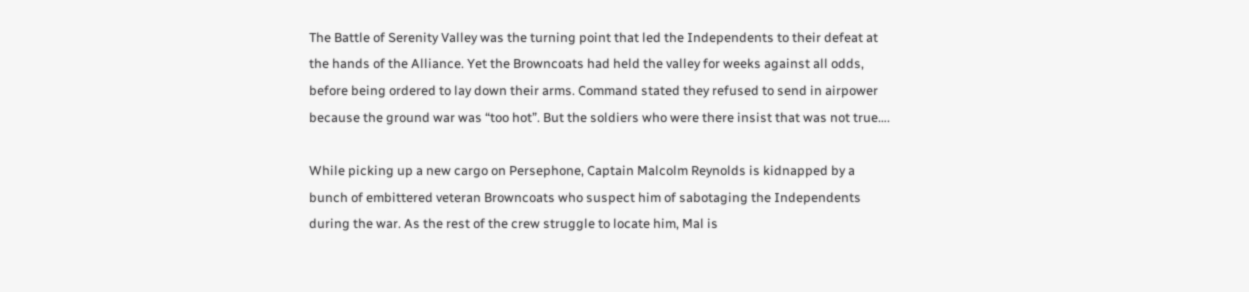The Battle of Serenity Valley was the turning point that led the Independents to their defeat at the hands of the Alliance. Yet the Browncoats had held the valley for weeks against all odds, before being ordered to lay down their arms. Command stated they refused to send in airpower because the ground war was “too hot”. But the soldiers who were there insist that was not true….

While picking up a new cargo on Persephone, Captain Malcolm Reynolds is kidnapped by a bunch of embittered veteran Browncoats who suspect him of sabotaging the Independents during the war. As the rest of the crew struggle to locate him, Mal is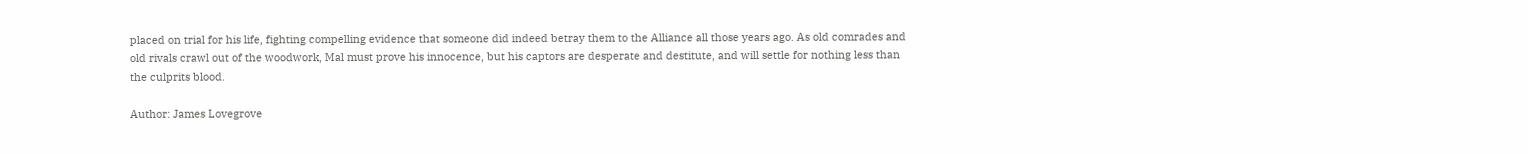placed on trial for his life, fighting compelling evidence that someone did indeed betray them to the Alliance all those years ago. As old comrades and old rivals crawl out of the woodwork, Mal must prove his innocence, but his captors are desperate and destitute, and will settle for nothing less than the culprits blood.

Author: James Lovegrove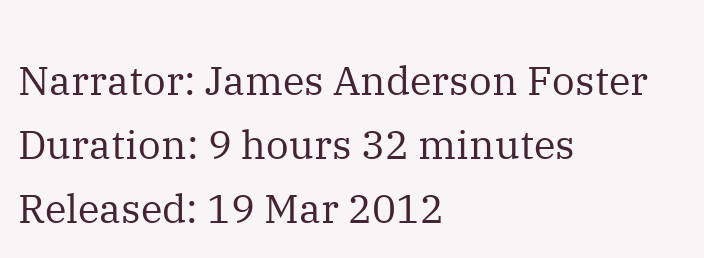Narrator: James Anderson Foster
Duration: 9 hours 32 minutes
Released: 19 Mar 2012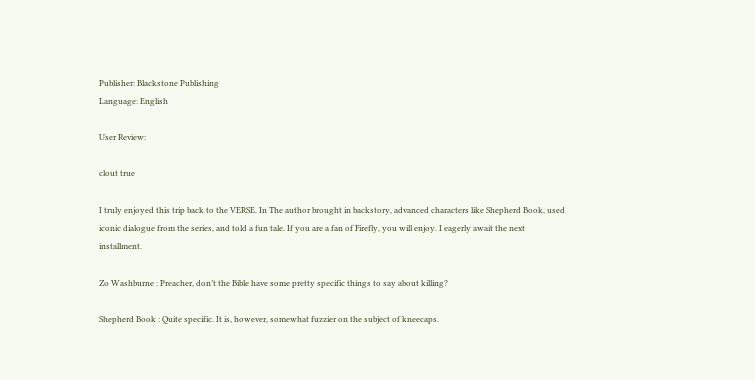Publisher: Blackstone Publishing
Language: English

User Review:

clout true

I truly enjoyed this trip back to the VERSE. In The author brought in backstory, advanced characters like Shepherd Book, used iconic dialogue from the series, and told a fun tale. If you are a fan of Firefly, you will enjoy. I eagerly await the next installment.

Zo Washburne : Preacher, don’t the Bible have some pretty specific things to say about killing?

Shepherd Book : Quite specific. It is, however, somewhat fuzzier on the subject of kneecaps.